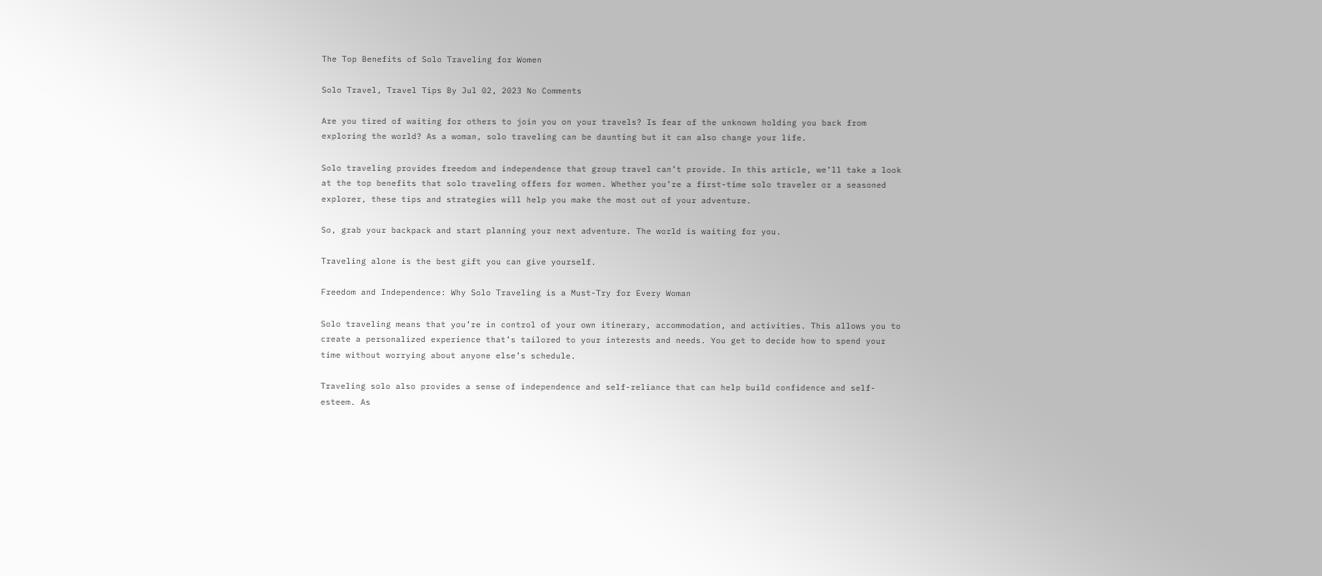The Top Benefits of Solo Traveling for Women

Solo Travel, Travel Tips By Jul 02, 2023 No Comments

Are you tired of waiting for others to join you on your travels? Is fear of the unknown holding you back from exploring the world? As a woman, solo traveling can be daunting but it can also change your life.

Solo traveling provides freedom and independence that group travel can’t provide. In this article, we’ll take a look at the top benefits that solo traveling offers for women. Whether you’re a first-time solo traveler or a seasoned explorer, these tips and strategies will help you make the most out of your adventure.

So, grab your backpack and start planning your next adventure. The world is waiting for you.

Traveling alone is the best gift you can give yourself.

Freedom and Independence: Why Solo Traveling is a Must-Try for Every Woman

Solo traveling means that you’re in control of your own itinerary, accommodation, and activities. This allows you to create a personalized experience that’s tailored to your interests and needs. You get to decide how to spend your time without worrying about anyone else’s schedule.

Traveling solo also provides a sense of independence and self-reliance that can help build confidence and self-esteem. As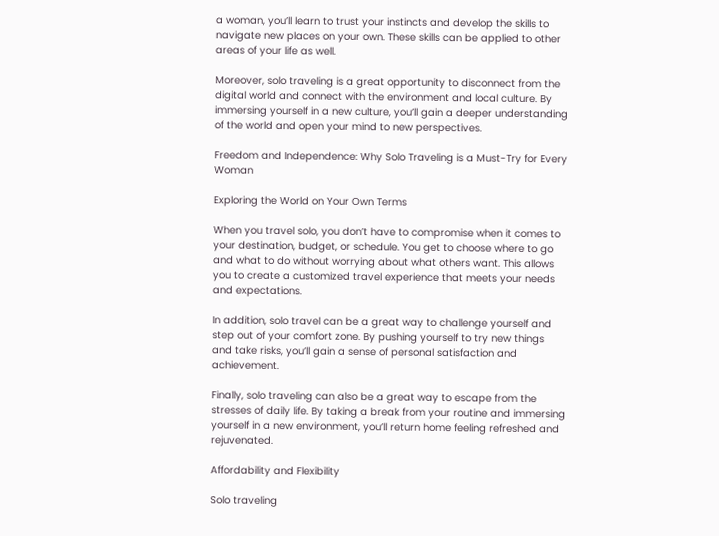a woman, you’ll learn to trust your instincts and develop the skills to navigate new places on your own. These skills can be applied to other areas of your life as well.

Moreover, solo traveling is a great opportunity to disconnect from the digital world and connect with the environment and local culture. By immersing yourself in a new culture, you’ll gain a deeper understanding of the world and open your mind to new perspectives.

Freedom and Independence: Why Solo Traveling is a Must-Try for Every Woman

Exploring the World on Your Own Terms

When you travel solo, you don’t have to compromise when it comes to your destination, budget, or schedule. You get to choose where to go and what to do without worrying about what others want. This allows you to create a customized travel experience that meets your needs and expectations.

In addition, solo travel can be a great way to challenge yourself and step out of your comfort zone. By pushing yourself to try new things and take risks, you’ll gain a sense of personal satisfaction and achievement.

Finally, solo traveling can also be a great way to escape from the stresses of daily life. By taking a break from your routine and immersing yourself in a new environment, you’ll return home feeling refreshed and rejuvenated.

Affordability and Flexibility

Solo traveling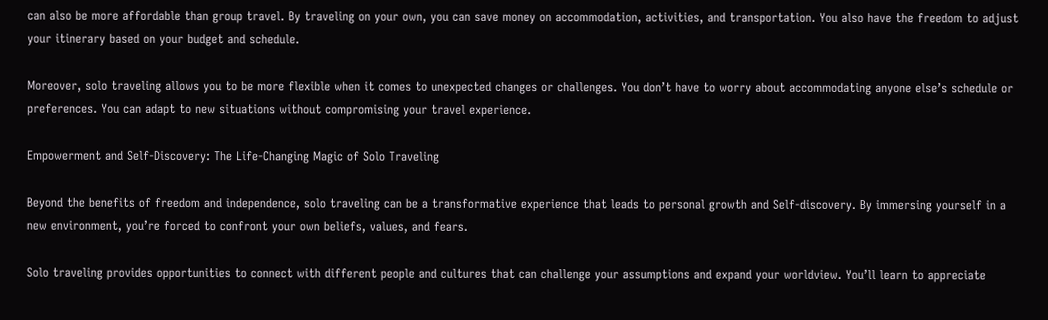can also be more affordable than group travel. By traveling on your own, you can save money on accommodation, activities, and transportation. You also have the freedom to adjust your itinerary based on your budget and schedule.

Moreover, solo traveling allows you to be more flexible when it comes to unexpected changes or challenges. You don’t have to worry about accommodating anyone else’s schedule or preferences. You can adapt to new situations without compromising your travel experience.

Empowerment and Self-Discovery: The Life-Changing Magic of Solo Traveling

Beyond the benefits of freedom and independence, solo traveling can be a transformative experience that leads to personal growth and Self-discovery. By immersing yourself in a new environment, you’re forced to confront your own beliefs, values, and fears.

Solo traveling provides opportunities to connect with different people and cultures that can challenge your assumptions and expand your worldview. You’ll learn to appreciate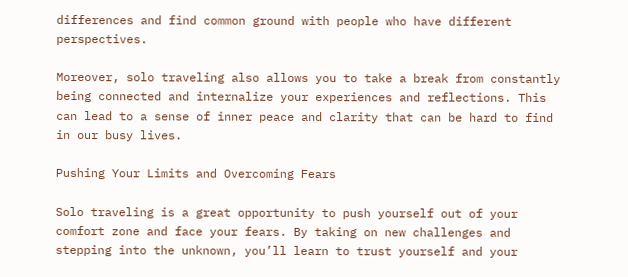differences and find common ground with people who have different perspectives.

Moreover, solo traveling also allows you to take a break from constantly being connected and internalize your experiences and reflections. This can lead to a sense of inner peace and clarity that can be hard to find in our busy lives.

Pushing Your Limits and Overcoming Fears

Solo traveling is a great opportunity to push yourself out of your comfort zone and face your fears. By taking on new challenges and stepping into the unknown, you’ll learn to trust yourself and your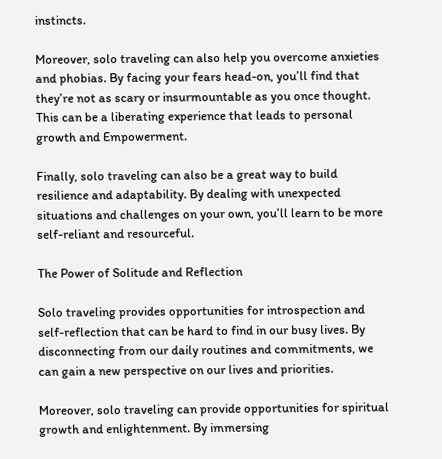instincts.

Moreover, solo traveling can also help you overcome anxieties and phobias. By facing your fears head-on, you’ll find that they’re not as scary or insurmountable as you once thought. This can be a liberating experience that leads to personal growth and Empowerment.

Finally, solo traveling can also be a great way to build resilience and adaptability. By dealing with unexpected situations and challenges on your own, you’ll learn to be more self-reliant and resourceful.

The Power of Solitude and Reflection

Solo traveling provides opportunities for introspection and self-reflection that can be hard to find in our busy lives. By disconnecting from our daily routines and commitments, we can gain a new perspective on our lives and priorities.

Moreover, solo traveling can provide opportunities for spiritual growth and enlightenment. By immersing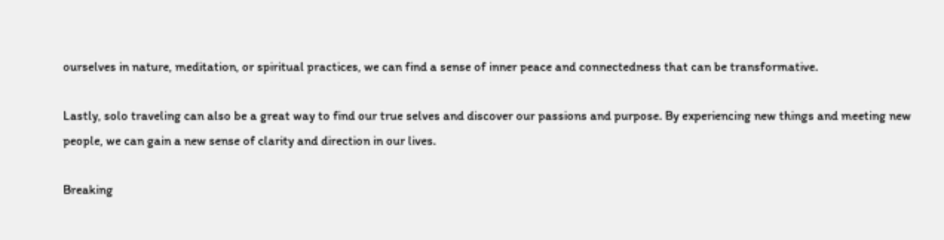ourselves in nature, meditation, or spiritual practices, we can find a sense of inner peace and connectedness that can be transformative.

Lastly, solo traveling can also be a great way to find our true selves and discover our passions and purpose. By experiencing new things and meeting new people, we can gain a new sense of clarity and direction in our lives.

Breaking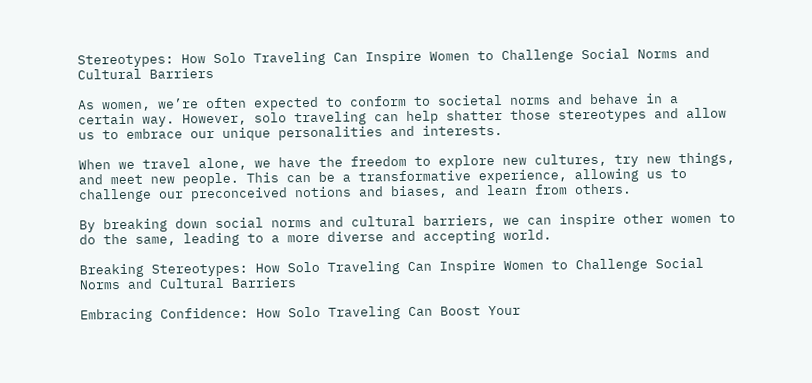Stereotypes: How Solo Traveling Can Inspire Women to Challenge Social Norms and Cultural Barriers

As women, we’re often expected to conform to societal norms and behave in a certain way. However, solo traveling can help shatter those stereotypes and allow us to embrace our unique personalities and interests.

When we travel alone, we have the freedom to explore new cultures, try new things, and meet new people. This can be a transformative experience, allowing us to challenge our preconceived notions and biases, and learn from others.

By breaking down social norms and cultural barriers, we can inspire other women to do the same, leading to a more diverse and accepting world.

Breaking Stereotypes: How Solo Traveling Can Inspire Women to Challenge Social Norms and Cultural Barriers

Embracing Confidence: How Solo Traveling Can Boost Your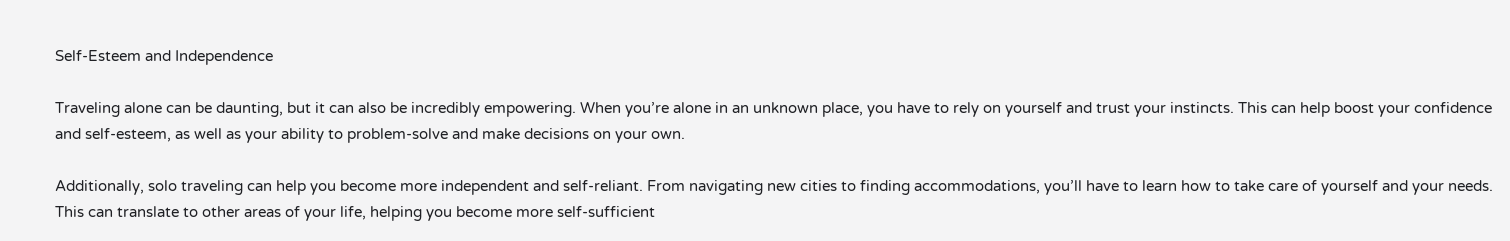Self-Esteem and Independence

Traveling alone can be daunting, but it can also be incredibly empowering. When you’re alone in an unknown place, you have to rely on yourself and trust your instincts. This can help boost your confidence and self-esteem, as well as your ability to problem-solve and make decisions on your own.

Additionally, solo traveling can help you become more independent and self-reliant. From navigating new cities to finding accommodations, you’ll have to learn how to take care of yourself and your needs. This can translate to other areas of your life, helping you become more self-sufficient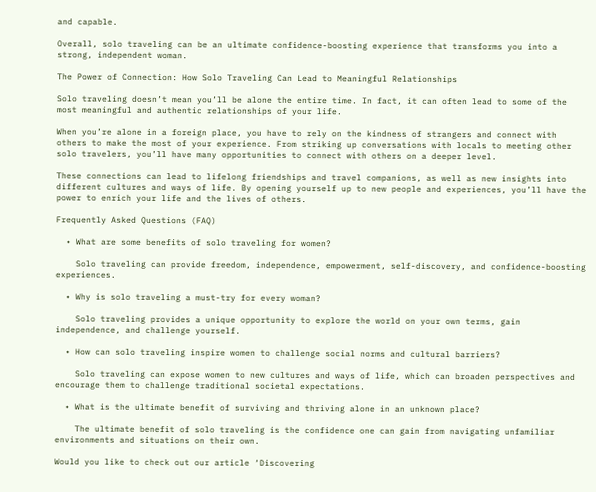and capable.

Overall, solo traveling can be an ultimate confidence-boosting experience that transforms you into a strong, independent woman.

The Power of Connection: How Solo Traveling Can Lead to Meaningful Relationships

Solo traveling doesn’t mean you’ll be alone the entire time. In fact, it can often lead to some of the most meaningful and authentic relationships of your life.

When you’re alone in a foreign place, you have to rely on the kindness of strangers and connect with others to make the most of your experience. From striking up conversations with locals to meeting other solo travelers, you’ll have many opportunities to connect with others on a deeper level.

These connections can lead to lifelong friendships and travel companions, as well as new insights into different cultures and ways of life. By opening yourself up to new people and experiences, you’ll have the power to enrich your life and the lives of others.

Frequently Asked Questions (FAQ)

  • What are some benefits of solo traveling for women?

    Solo traveling can provide freedom, independence, empowerment, self-discovery, and confidence-boosting experiences.

  • Why is solo traveling a must-try for every woman?

    Solo traveling provides a unique opportunity to explore the world on your own terms, gain independence, and challenge yourself.

  • How can solo traveling inspire women to challenge social norms and cultural barriers?

    Solo traveling can expose women to new cultures and ways of life, which can broaden perspectives and encourage them to challenge traditional societal expectations.

  • What is the ultimate benefit of surviving and thriving alone in an unknown place?

    The ultimate benefit of solo traveling is the confidence one can gain from navigating unfamiliar environments and situations on their own.

Would you like to check out our article ‘Discovering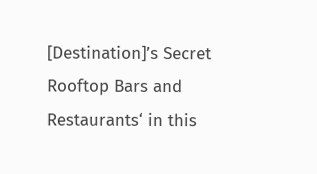[Destination]’s Secret Rooftop Bars and Restaurants‘ in this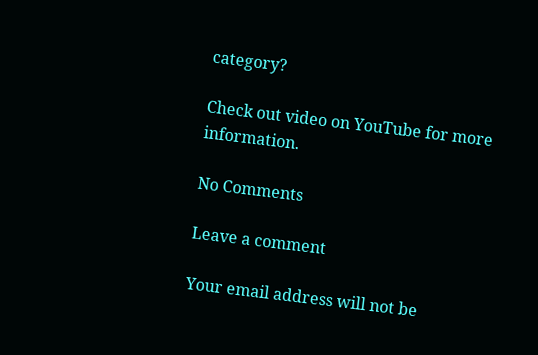category?

Check out video on YouTube for more information.

No Comments

Leave a comment

Your email address will not be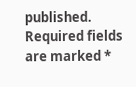published. Required fields are marked *